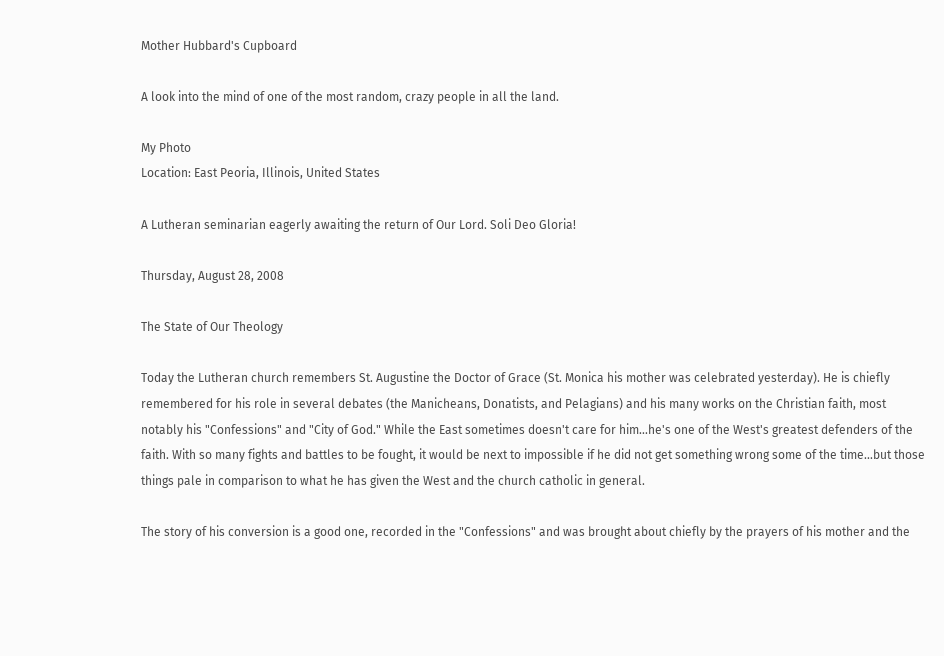Mother Hubbard's Cupboard

A look into the mind of one of the most random, crazy people in all the land.

My Photo
Location: East Peoria, Illinois, United States

A Lutheran seminarian eagerly awaiting the return of Our Lord. Soli Deo Gloria!

Thursday, August 28, 2008

The State of Our Theology

Today the Lutheran church remembers St. Augustine the Doctor of Grace (St. Monica his mother was celebrated yesterday). He is chiefly remembered for his role in several debates (the Manicheans, Donatists, and Pelagians) and his many works on the Christian faith, most notably his "Confessions" and "City of God." While the East sometimes doesn't care for him...he's one of the West's greatest defenders of the faith. With so many fights and battles to be fought, it would be next to impossible if he did not get something wrong some of the time...but those things pale in comparison to what he has given the West and the church catholic in general.

The story of his conversion is a good one, recorded in the "Confessions" and was brought about chiefly by the prayers of his mother and the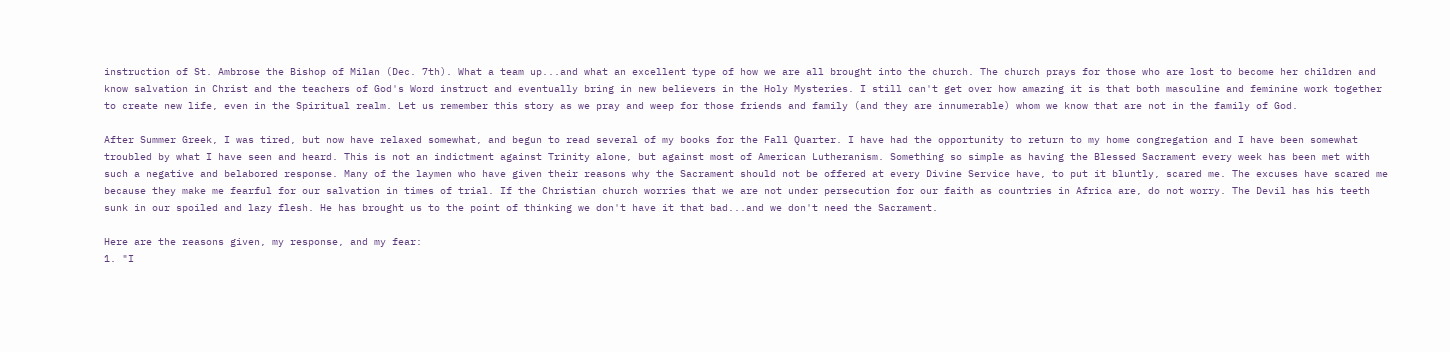instruction of St. Ambrose the Bishop of Milan (Dec. 7th). What a team up...and what an excellent type of how we are all brought into the church. The church prays for those who are lost to become her children and know salvation in Christ and the teachers of God's Word instruct and eventually bring in new believers in the Holy Mysteries. I still can't get over how amazing it is that both masculine and feminine work together to create new life, even in the Spiritual realm. Let us remember this story as we pray and weep for those friends and family (and they are innumerable) whom we know that are not in the family of God.

After Summer Greek, I was tired, but now have relaxed somewhat, and begun to read several of my books for the Fall Quarter. I have had the opportunity to return to my home congregation and I have been somewhat troubled by what I have seen and heard. This is not an indictment against Trinity alone, but against most of American Lutheranism. Something so simple as having the Blessed Sacrament every week has been met with such a negative and belabored response. Many of the laymen who have given their reasons why the Sacrament should not be offered at every Divine Service have, to put it bluntly, scared me. The excuses have scared me because they make me fearful for our salvation in times of trial. If the Christian church worries that we are not under persecution for our faith as countries in Africa are, do not worry. The Devil has his teeth sunk in our spoiled and lazy flesh. He has brought us to the point of thinking we don't have it that bad...and we don't need the Sacrament.

Here are the reasons given, my response, and my fear:
1. "I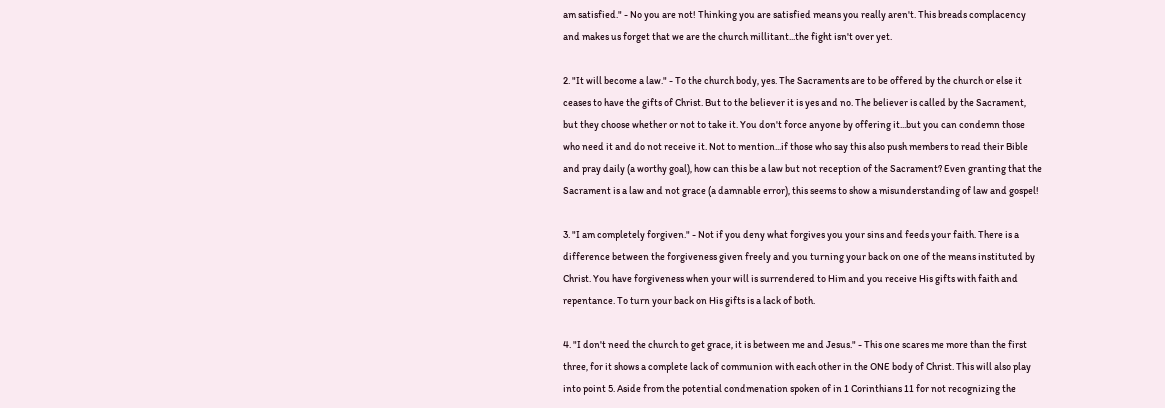am satisfied." - No you are not! Thinking you are satisfied means you really aren't. This breads complacency and makes us forget that we are the church millitant...the fight isn't over yet.

2. "It will become a law." - To the church body, yes. The Sacraments are to be offered by the church or else it ceases to have the gifts of Christ. But to the believer it is yes and no. The believer is called by the Sacrament, but they choose whether or not to take it. You don't force anyone by offering it...but you can condemn those who need it and do not receive it. Not to mention...if those who say this also push members to read their Bible and pray daily (a worthy goal), how can this be a law but not reception of the Sacrament? Even granting that the Sacrament is a law and not grace (a damnable error), this seems to show a misunderstanding of law and gospel!

3. "I am completely forgiven." - Not if you deny what forgives you your sins and feeds your faith. There is a difference between the forgiveness given freely and you turning your back on one of the means instituted by Christ. You have forgiveness when your will is surrendered to Him and you receive His gifts with faith and repentance. To turn your back on His gifts is a lack of both.

4. "I don't need the church to get grace, it is between me and Jesus." - This one scares me more than the first three, for it shows a complete lack of communion with each other in the ONE body of Christ. This will also play into point 5. Aside from the potential condmenation spoken of in 1 Corinthians 11 for not recognizing the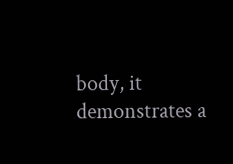body, it demonstrates a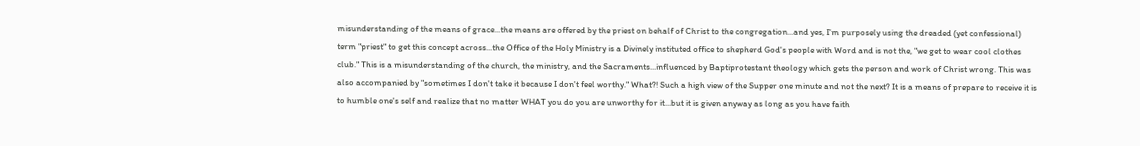misunderstanding of the means of grace...the means are offered by the priest on behalf of Christ to the congregation...and yes, I'm purposely using the dreaded (yet confessional) term "priest" to get this concept across...the Office of the Holy Ministry is a Divinely instituted office to shepherd God's people with Word and is not the, "we get to wear cool clothes club." This is a misunderstanding of the church, the ministry, and the Sacraments...influenced by Baptiprotestant theology which gets the person and work of Christ wrong. This was also accompanied by "sometimes I don't take it because I don't feel worthy." What?! Such a high view of the Supper one minute and not the next? It is a means of prepare to receive it is to humble one's self and realize that no matter WHAT you do you are unworthy for it...but it is given anyway as long as you have faith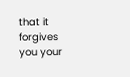that it forgives you your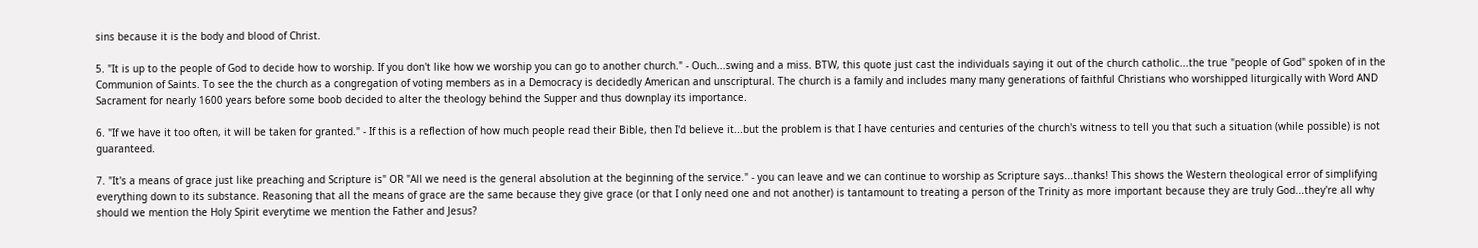sins because it is the body and blood of Christ.

5. "It is up to the people of God to decide how to worship. If you don't like how we worship you can go to another church." - Ouch...swing and a miss. BTW, this quote just cast the individuals saying it out of the church catholic...the true "people of God" spoken of in the Communion of Saints. To see the the church as a congregation of voting members as in a Democracy is decidedly American and unscriptural. The church is a family and includes many many generations of faithful Christians who worshipped liturgically with Word AND Sacrament for nearly 1600 years before some boob decided to alter the theology behind the Supper and thus downplay its importance.

6. "If we have it too often, it will be taken for granted." - If this is a reflection of how much people read their Bible, then I'd believe it...but the problem is that I have centuries and centuries of the church's witness to tell you that such a situation (while possible) is not guaranteed.

7. "It's a means of grace just like preaching and Scripture is" OR "All we need is the general absolution at the beginning of the service." - you can leave and we can continue to worship as Scripture says...thanks! This shows the Western theological error of simplifying everything down to its substance. Reasoning that all the means of grace are the same because they give grace (or that I only need one and not another) is tantamount to treating a person of the Trinity as more important because they are truly God...they're all why should we mention the Holy Spirit everytime we mention the Father and Jesus?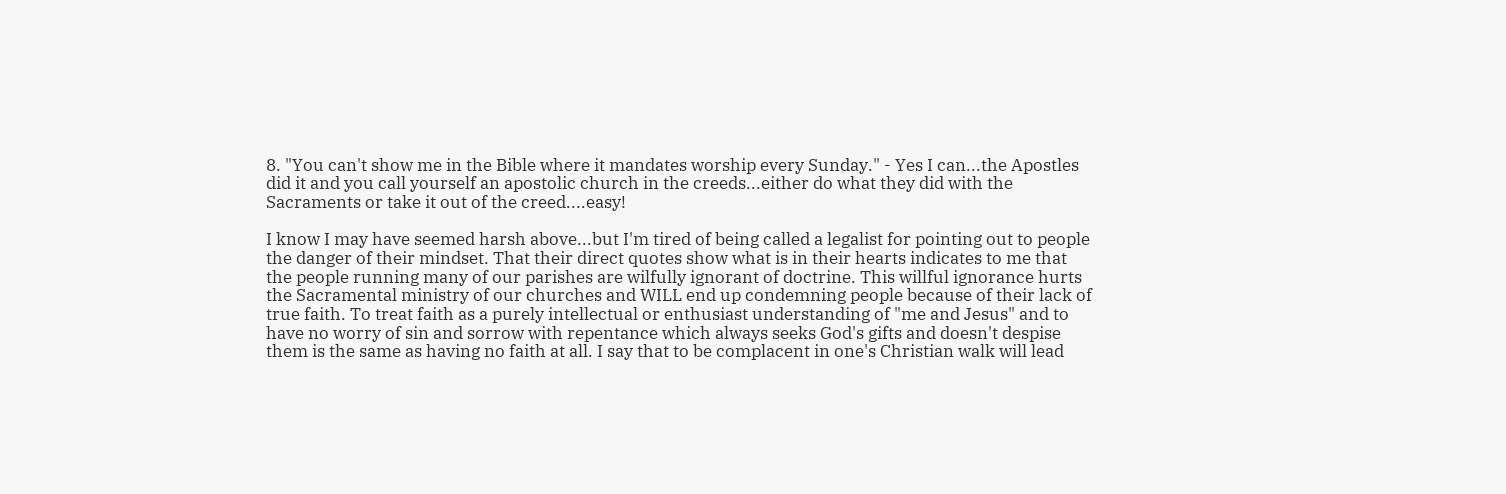8. "You can't show me in the Bible where it mandates worship every Sunday." - Yes I can...the Apostles did it and you call yourself an apostolic church in the creeds...either do what they did with the Sacraments or take it out of the creed....easy!

I know I may have seemed harsh above...but I'm tired of being called a legalist for pointing out to people the danger of their mindset. That their direct quotes show what is in their hearts indicates to me that the people running many of our parishes are wilfully ignorant of doctrine. This willful ignorance hurts the Sacramental ministry of our churches and WILL end up condemning people because of their lack of true faith. To treat faith as a purely intellectual or enthusiast understanding of "me and Jesus" and to have no worry of sin and sorrow with repentance which always seeks God's gifts and doesn't despise them is the same as having no faith at all. I say that to be complacent in one's Christian walk will lead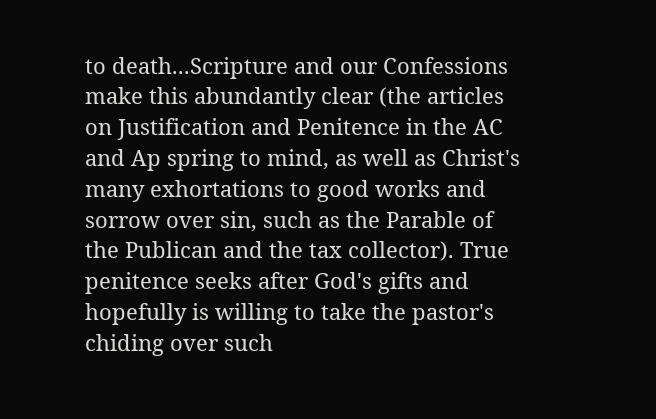to death...Scripture and our Confessions make this abundantly clear (the articles on Justification and Penitence in the AC and Ap spring to mind, as well as Christ's many exhortations to good works and sorrow over sin, such as the Parable of the Publican and the tax collector). True penitence seeks after God's gifts and hopefully is willing to take the pastor's chiding over such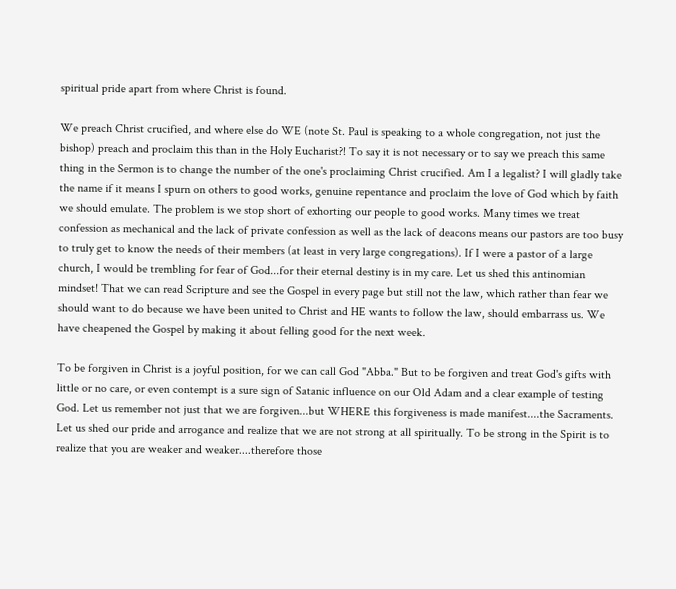spiritual pride apart from where Christ is found.

We preach Christ crucified, and where else do WE (note St. Paul is speaking to a whole congregation, not just the bishop) preach and proclaim this than in the Holy Eucharist?! To say it is not necessary or to say we preach this same thing in the Sermon is to change the number of the one's proclaiming Christ crucified. Am I a legalist? I will gladly take the name if it means I spurn on others to good works, genuine repentance and proclaim the love of God which by faith we should emulate. The problem is we stop short of exhorting our people to good works. Many times we treat confession as mechanical and the lack of private confession as well as the lack of deacons means our pastors are too busy to truly get to know the needs of their members (at least in very large congregations). If I were a pastor of a large church, I would be trembling for fear of God...for their eternal destiny is in my care. Let us shed this antinomian mindset! That we can read Scripture and see the Gospel in every page but still not the law, which rather than fear we should want to do because we have been united to Christ and HE wants to follow the law, should embarrass us. We have cheapened the Gospel by making it about felling good for the next week.

To be forgiven in Christ is a joyful position, for we can call God "Abba." But to be forgiven and treat God's gifts with little or no care, or even contempt is a sure sign of Satanic influence on our Old Adam and a clear example of testing God. Let us remember not just that we are forgiven...but WHERE this forgiveness is made manifest....the Sacraments. Let us shed our pride and arrogance and realize that we are not strong at all spiritually. To be strong in the Spirit is to realize that you are weaker and weaker....therefore those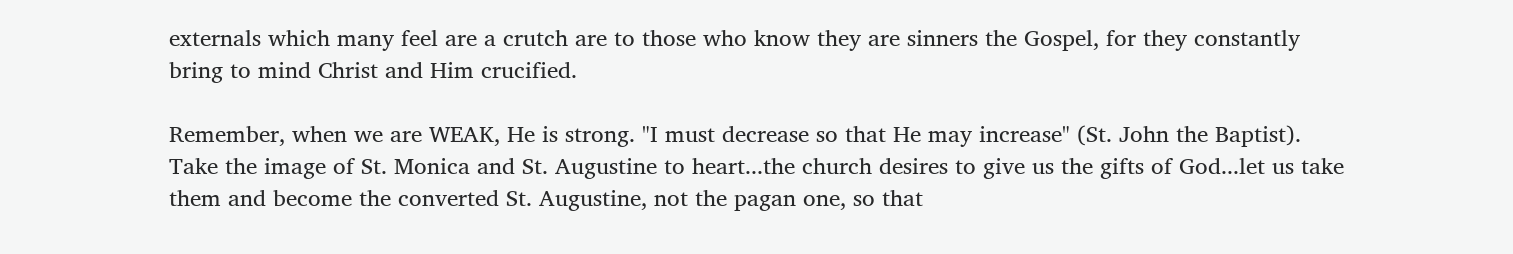externals which many feel are a crutch are to those who know they are sinners the Gospel, for they constantly bring to mind Christ and Him crucified.

Remember, when we are WEAK, He is strong. "I must decrease so that He may increase" (St. John the Baptist). Take the image of St. Monica and St. Augustine to heart...the church desires to give us the gifts of God...let us take them and become the converted St. Augustine, not the pagan one, so that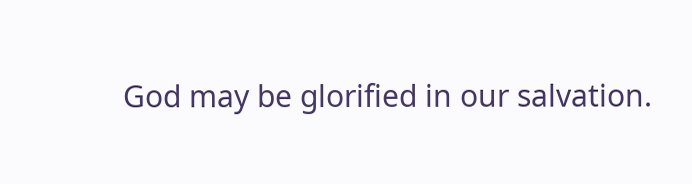God may be glorified in our salvation.